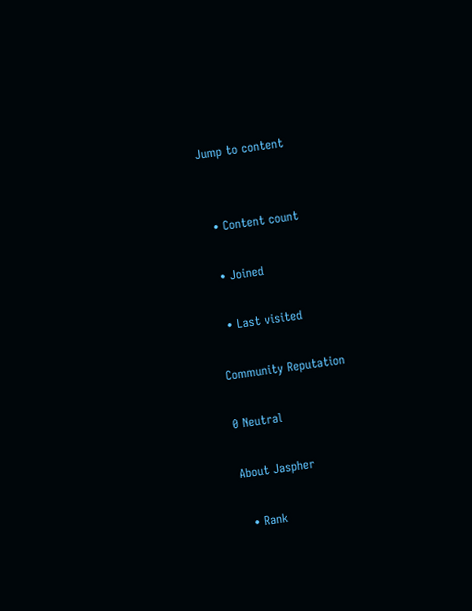Jump to content


  • Content count

  • Joined

  • Last visited

Community Reputation

0 Neutral

About Jaspher

  • Rank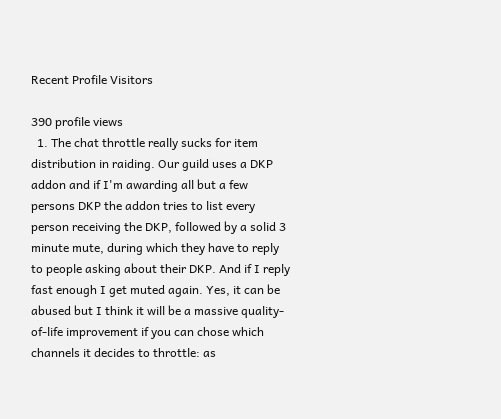Recent Profile Visitors

390 profile views
  1. The chat throttle really sucks for item distribution in raiding. Our guild uses a DKP addon and if I'm awarding all but a few persons DKP the addon tries to list every person receiving the DKP, followed by a solid 3 minute mute, during which they have to reply to people asking about their DKP. And if I reply fast enough I get muted again. Yes, it can be abused but I think it will be a massive quality-of-life improvement if you can chose which channels it decides to throttle: as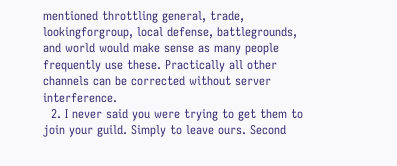mentioned throttling general, trade, lookingforgroup, local defense, battlegrounds, and world would make sense as many people frequently use these. Practically all other channels can be corrected without server interference.
  2. I never said you were trying to get them to join your guild. Simply to leave ours. Second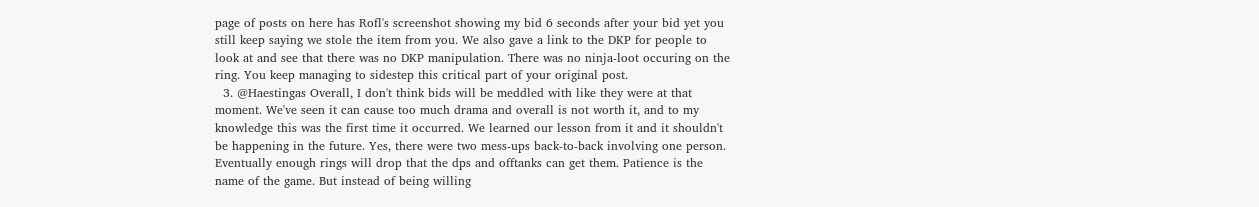page of posts on here has Rofl's screenshot showing my bid 6 seconds after your bid yet you still keep saying we stole the item from you. We also gave a link to the DKP for people to look at and see that there was no DKP manipulation. There was no ninja-loot occuring on the ring. You keep managing to sidestep this critical part of your original post.
  3. @Haestingas Overall, I don't think bids will be meddled with like they were at that moment. We've seen it can cause too much drama and overall is not worth it, and to my knowledge this was the first time it occurred. We learned our lesson from it and it shouldn't be happening in the future. Yes, there were two mess-ups back-to-back involving one person. Eventually enough rings will drop that the dps and offtanks can get them. Patience is the name of the game. But instead of being willing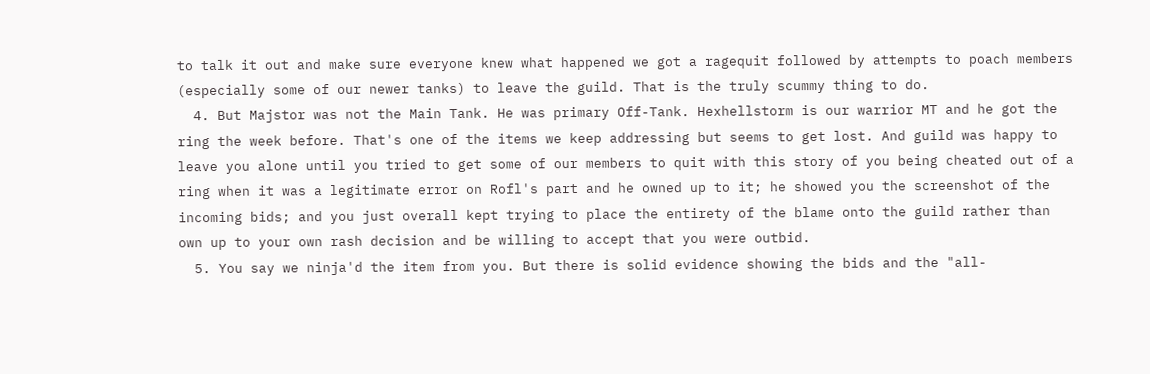to talk it out and make sure everyone knew what happened we got a ragequit followed by attempts to poach members (especially some of our newer tanks) to leave the guild. That is the truly scummy thing to do.
  4. But Majstor was not the Main Tank. He was primary Off-Tank. Hexhellstorm is our warrior MT and he got the ring the week before. That's one of the items we keep addressing but seems to get lost. And guild was happy to leave you alone until you tried to get some of our members to quit with this story of you being cheated out of a ring when it was a legitimate error on Rofl's part and he owned up to it; he showed you the screenshot of the incoming bids; and you just overall kept trying to place the entirety of the blame onto the guild rather than own up to your own rash decision and be willing to accept that you were outbid.
  5. You say we ninja'd the item from you. But there is solid evidence showing the bids and the "all-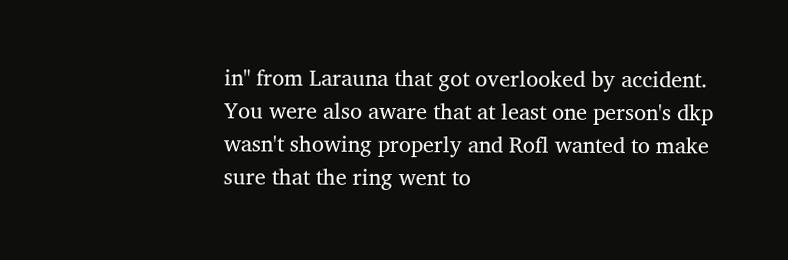in" from Larauna that got overlooked by accident. You were also aware that at least one person's dkp wasn't showing properly and Rofl wanted to make sure that the ring went to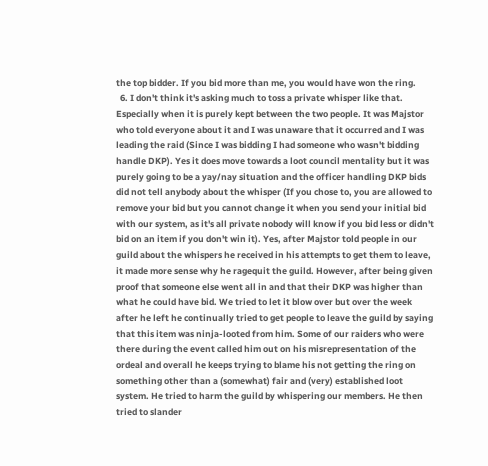the top bidder. If you bid more than me, you would have won the ring.
  6. I don't think it's asking much to toss a private whisper like that. Especially when it is purely kept between the two people. It was Majstor who told everyone about it and I was unaware that it occurred and I was leading the raid (Since I was bidding I had someone who wasn't bidding handle DKP). Yes it does move towards a loot council mentality but it was purely going to be a yay/nay situation and the officer handling DKP bids did not tell anybody about the whisper (If you chose to, you are allowed to remove your bid but you cannot change it when you send your initial bid with our system, as it's all private nobody will know if you bid less or didn't bid on an item if you don't win it). Yes, after Majstor told people in our guild about the whispers he received in his attempts to get them to leave, it made more sense why he ragequit the guild. However, after being given proof that someone else went all in and that their DKP was higher than what he could have bid. We tried to let it blow over but over the week after he left he continually tried to get people to leave the guild by saying that this item was ninja-looted from him. Some of our raiders who were there during the event called him out on his misrepresentation of the ordeal and overall he keeps trying to blame his not getting the ring on something other than a (somewhat) fair and (very) established loot system. He tried to harm the guild by whispering our members. He then tried to slander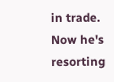in trade. Now he's resorting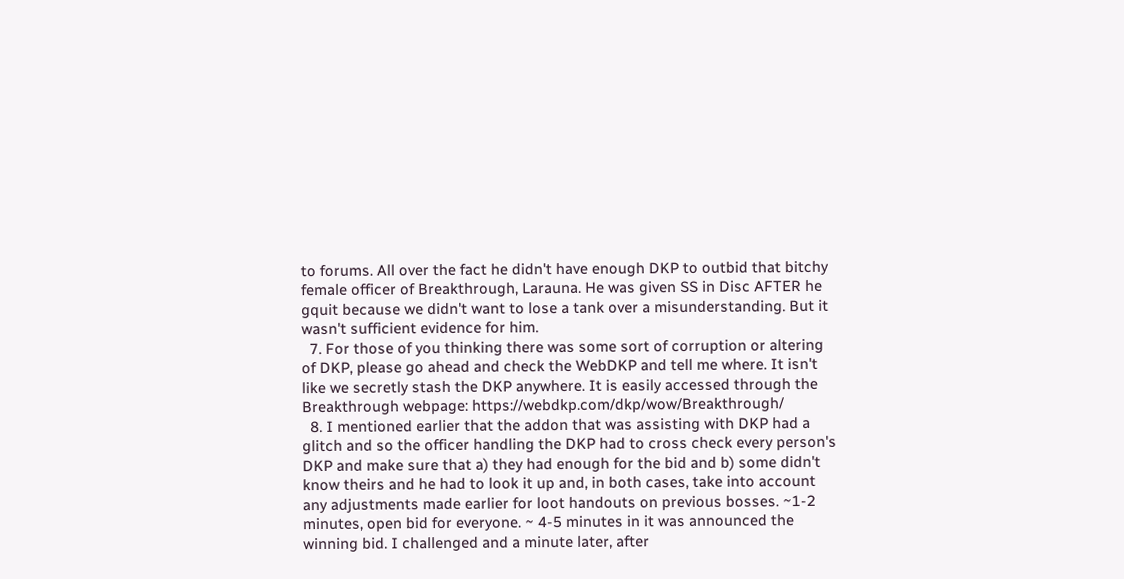to forums. All over the fact he didn't have enough DKP to outbid that bitchy female officer of Breakthrough, Larauna. He was given SS in Disc AFTER he gquit because we didn't want to lose a tank over a misunderstanding. But it wasn't sufficient evidence for him.
  7. For those of you thinking there was some sort of corruption or altering of DKP, please go ahead and check the WebDKP and tell me where. It isn't like we secretly stash the DKP anywhere. It is easily accessed through the Breakthrough webpage: https://webdkp.com/dkp/wow/Breakthrough/
  8. I mentioned earlier that the addon that was assisting with DKP had a glitch and so the officer handling the DKP had to cross check every person's DKP and make sure that a) they had enough for the bid and b) some didn't know theirs and he had to look it up and, in both cases, take into account any adjustments made earlier for loot handouts on previous bosses. ~1-2 minutes, open bid for everyone. ~ 4-5 minutes in it was announced the winning bid. I challenged and a minute later, after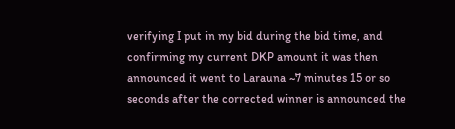verifying I put in my bid during the bid time, and confirming my current DKP amount it was then announced it went to Larauna ~7 minutes 15 or so seconds after the corrected winner is announced the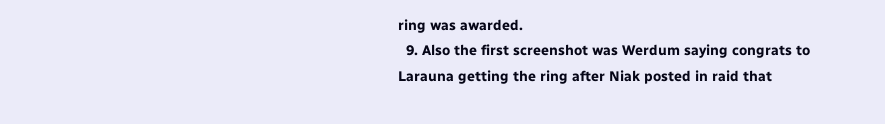ring was awarded.
  9. Also the first screenshot was Werdum saying congrats to Larauna getting the ring after Niak posted in raid that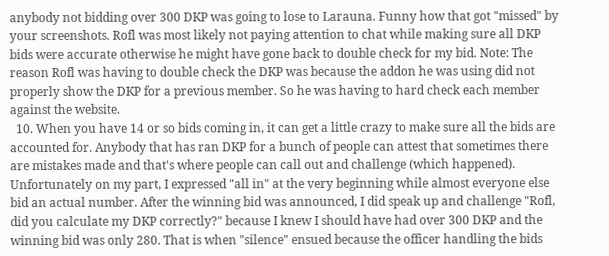anybody not bidding over 300 DKP was going to lose to Larauna. Funny how that got "missed" by your screenshots. Rofl was most likely not paying attention to chat while making sure all DKP bids were accurate otherwise he might have gone back to double check for my bid. Note: The reason Rofl was having to double check the DKP was because the addon he was using did not properly show the DKP for a previous member. So he was having to hard check each member against the website.
  10. When you have 14 or so bids coming in, it can get a little crazy to make sure all the bids are accounted for. Anybody that has ran DKP for a bunch of people can attest that sometimes there are mistakes made and that's where people can call out and challenge (which happened). Unfortunately on my part, I expressed "all in" at the very beginning while almost everyone else bid an actual number. After the winning bid was announced, I did speak up and challenge "Rofl, did you calculate my DKP correctly?" because I knew I should have had over 300 DKP and the winning bid was only 280. That is when "silence" ensued because the officer handling the bids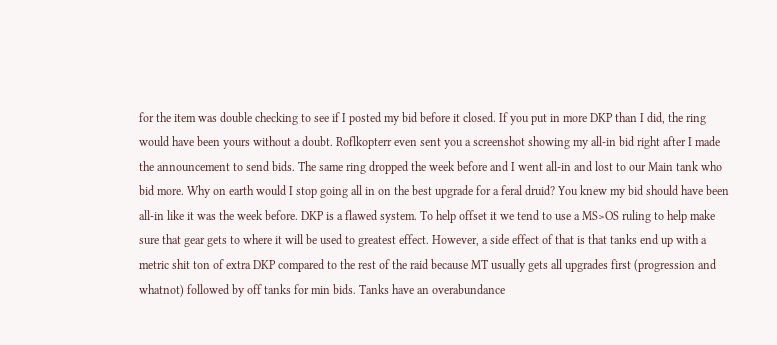for the item was double checking to see if I posted my bid before it closed. If you put in more DKP than I did, the ring would have been yours without a doubt. Roflkopterr even sent you a screenshot showing my all-in bid right after I made the announcement to send bids. The same ring dropped the week before and I went all-in and lost to our Main tank who bid more. Why on earth would I stop going all in on the best upgrade for a feral druid? You knew my bid should have been all-in like it was the week before. DKP is a flawed system. To help offset it we tend to use a MS>OS ruling to help make sure that gear gets to where it will be used to greatest effect. However, a side effect of that is that tanks end up with a metric shit ton of extra DKP compared to the rest of the raid because MT usually gets all upgrades first (progression and whatnot) followed by off tanks for min bids. Tanks have an overabundance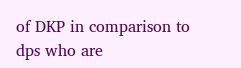of DKP in comparison to dps who are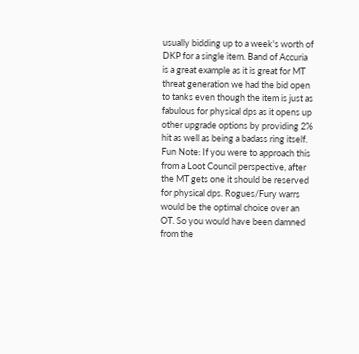usually bidding up to a week's worth of DKP for a single item. Band of Accuria is a great example as it is great for MT threat generation we had the bid open to tanks even though the item is just as fabulous for physical dps as it opens up other upgrade options by providing 2% hit as well as being a badass ring itself. Fun Note: If you were to approach this from a Loot Council perspective, after the MT gets one it should be reserved for physical dps. Rogues/Fury warrs would be the optimal choice over an OT. So you would have been damned from the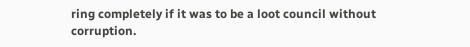ring completely if it was to be a loot council without corruption.